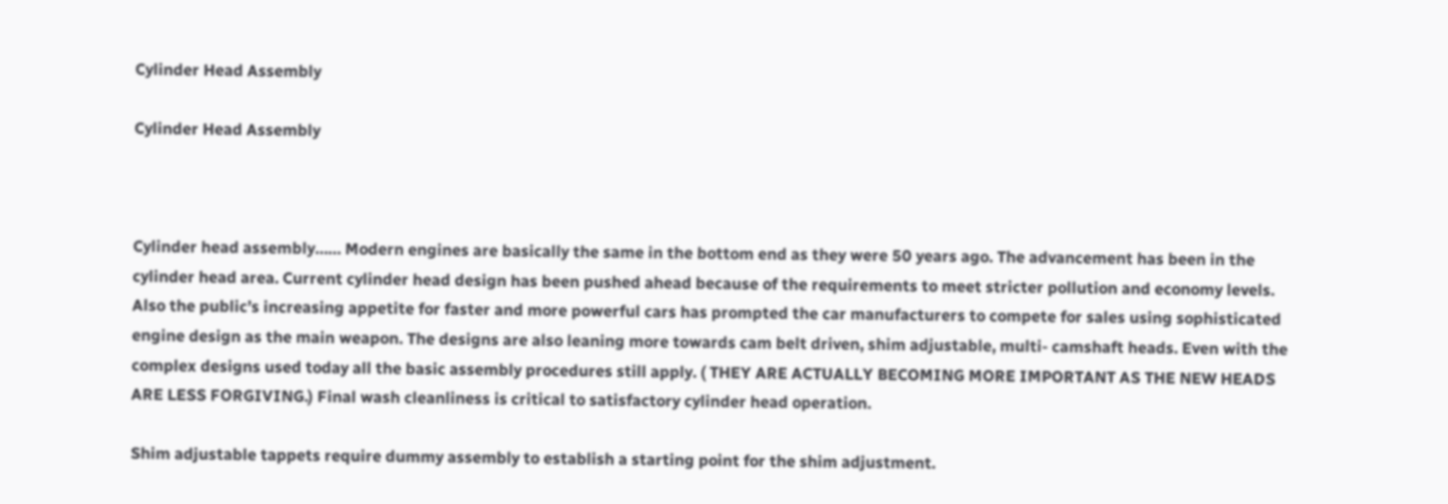Cylinder Head Assembly

Cylinder Head Assembly



Cylinder head assembly…… Modern engines are basically the same in the bottom end as they were 50 years ago. The advancement has been in the cylinder head area. Current cylinder head design has been pushed ahead because of the requirements to meet stricter pollution and economy levels. Also the public’s increasing appetite for faster and more powerful cars has prompted the car manufacturers to compete for sales using sophisticated engine design as the main weapon. The designs are also leaning more towards cam belt driven, shim adjustable, multi- camshaft heads. Even with the complex designs used today all the basic assembly procedures still apply. ( THEY ARE ACTUALLY BECOMING MORE IMPORTANT AS THE NEW HEADS ARE LESS FORGIVING.) Final wash cleanliness is critical to satisfactory cylinder head operation.

Shim adjustable tappets require dummy assembly to establish a starting point for the shim adjustment.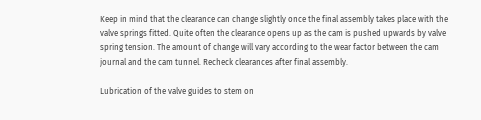Keep in mind that the clearance can change slightly once the final assembly takes place with the valve springs fitted. Quite often the clearance opens up as the cam is pushed upwards by valve spring tension. The amount of change will vary according to the wear factor between the cam journal and the cam tunnel. Recheck clearances after final assembly.

Lubrication of the valve guides to stem on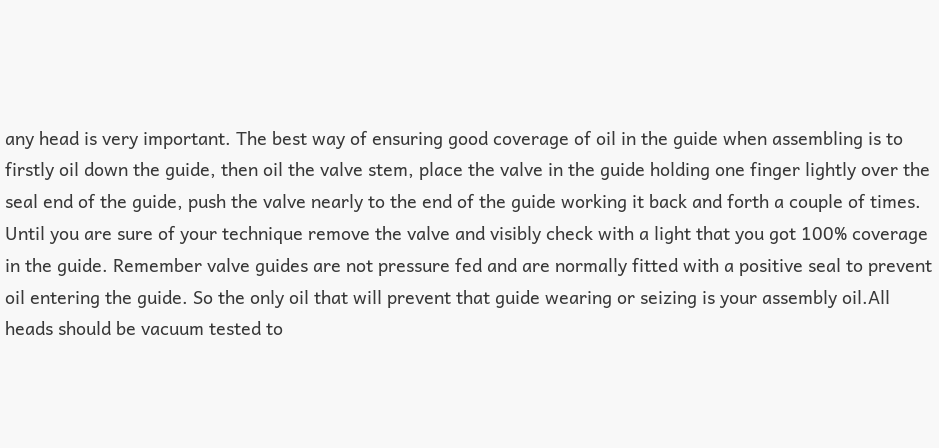any head is very important. The best way of ensuring good coverage of oil in the guide when assembling is to firstly oil down the guide, then oil the valve stem, place the valve in the guide holding one finger lightly over the seal end of the guide, push the valve nearly to the end of the guide working it back and forth a couple of times. Until you are sure of your technique remove the valve and visibly check with a light that you got 100% coverage in the guide. Remember valve guides are not pressure fed and are normally fitted with a positive seal to prevent oil entering the guide. So the only oil that will prevent that guide wearing or seizing is your assembly oil.All heads should be vacuum tested to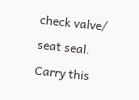check valve/ seat seal. Carry this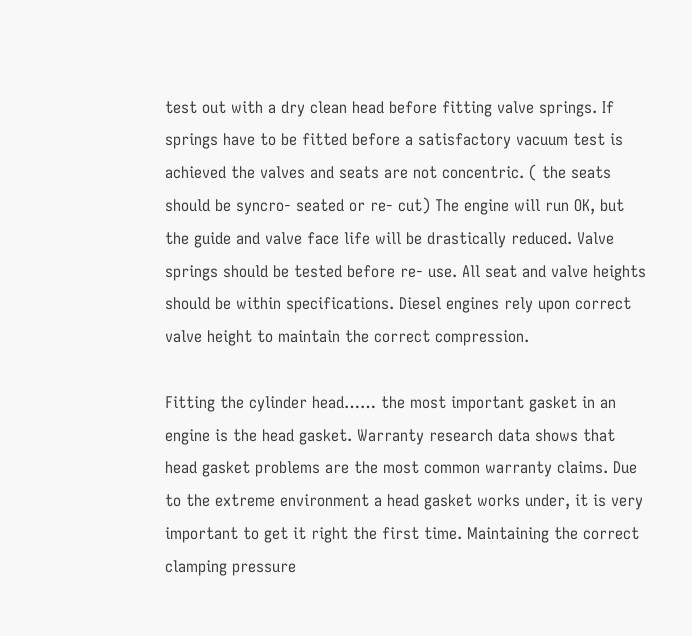test out with a dry clean head before fitting valve springs. If springs have to be fitted before a satisfactory vacuum test is achieved the valves and seats are not concentric. ( the seats should be syncro- seated or re- cut) The engine will run OK, but the guide and valve face life will be drastically reduced. Valve springs should be tested before re- use. All seat and valve heights should be within specifications. Diesel engines rely upon correct valve height to maintain the correct compression.

Fitting the cylinder head…… the most important gasket in an engine is the head gasket. Warranty research data shows that head gasket problems are the most common warranty claims. Due to the extreme environment a head gasket works under, it is very important to get it right the first time. Maintaining the correct clamping pressure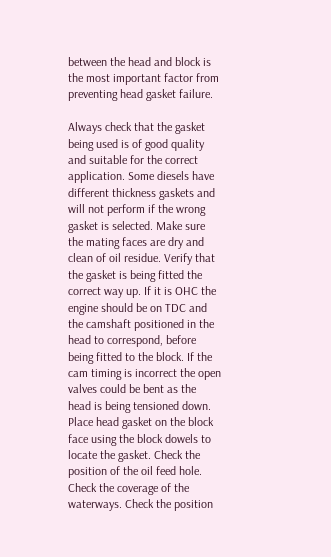between the head and block is the most important factor from preventing head gasket failure.

Always check that the gasket being used is of good quality and suitable for the correct application. Some diesels have different thickness gaskets and will not perform if the wrong gasket is selected. Make sure the mating faces are dry and clean of oil residue. Verify that the gasket is being fitted the correct way up. If it is OHC the engine should be on TDC and the camshaft positioned in the head to correspond, before being fitted to the block. If the cam timing is incorrect the open valves could be bent as the head is being tensioned down. Place head gasket on the block face using the block dowels to locate the gasket. Check the position of the oil feed hole. Check the coverage of the waterways. Check the position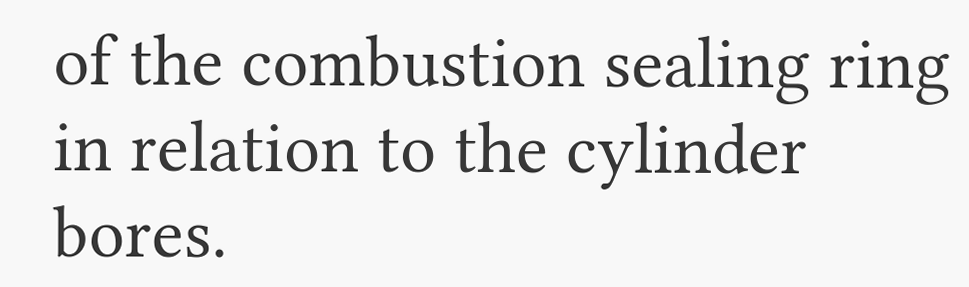of the combustion sealing ring in relation to the cylinder bores.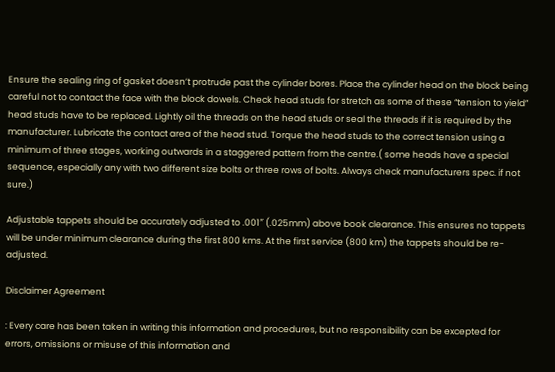Ensure the sealing ring of gasket doesn’t protrude past the cylinder bores. Place the cylinder head on the block being careful not to contact the face with the block dowels. Check head studs for stretch as some of these “tension to yield” head studs have to be replaced. Lightly oil the threads on the head studs or seal the threads if it is required by the manufacturer. Lubricate the contact area of the head stud. Torque the head studs to the correct tension using a minimum of three stages, working outwards in a staggered pattern from the centre.( some heads have a special sequence, especially any with two different size bolts or three rows of bolts. Always check manufacturers spec. if not sure.)

Adjustable tappets should be accurately adjusted to .001″ (.025mm) above book clearance. This ensures no tappets will be under minimum clearance during the first 800 kms. At the first service (800 km) the tappets should be re-adjusted.

Disclaimer Agreement

: Every care has been taken in writing this information and procedures, but no responsibility can be excepted for errors, omissions or misuse of this information and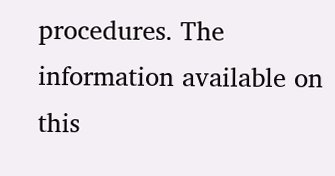procedures. The information available on this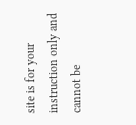site is for your instruction only and cannot be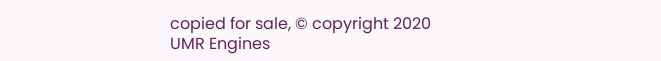copied for sale, © copyright 2020 UMR Engines